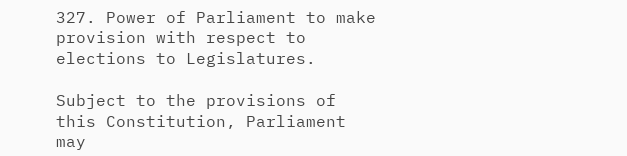327. Power of Parliament to make provision with respect to elections to Legislatures.

Subject to the provisions of this Constitution, Parliament may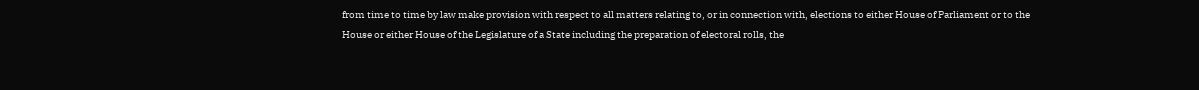from time to time by law make provision with respect to all matters relating to, or in connection with, elections to either House of Parliament or to the House or either House of the Legislature of a State including the preparation of electoral rolls, the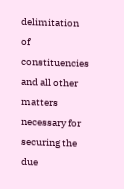delimitation of constituencies and all other matters necessary for securing the due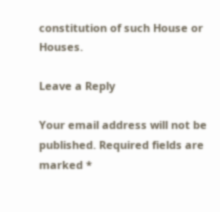constitution of such House or Houses.

Leave a Reply

Your email address will not be published. Required fields are marked *